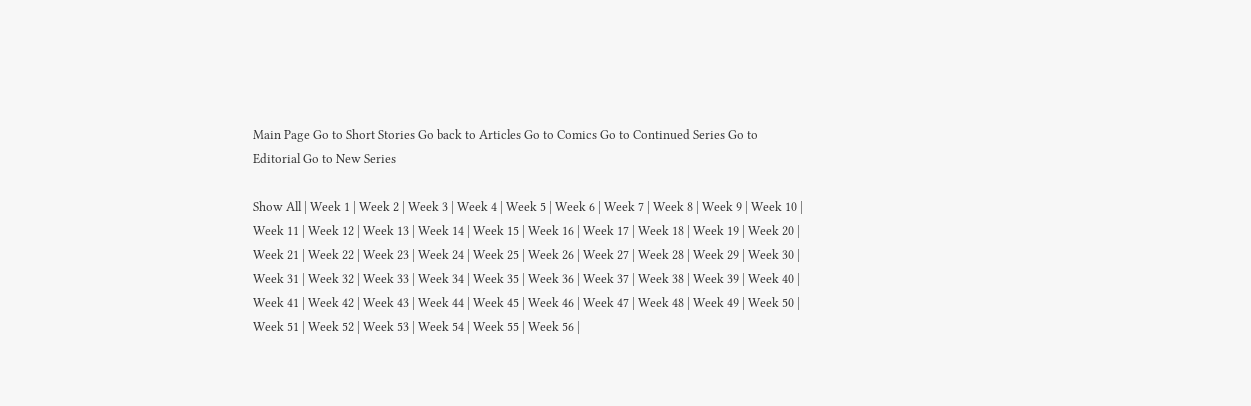Main Page Go to Short Stories Go back to Articles Go to Comics Go to Continued Series Go to Editorial Go to New Series

Show All | Week 1 | Week 2 | Week 3 | Week 4 | Week 5 | Week 6 | Week 7 | Week 8 | Week 9 | Week 10 | Week 11 | Week 12 | Week 13 | Week 14 | Week 15 | Week 16 | Week 17 | Week 18 | Week 19 | Week 20 | Week 21 | Week 22 | Week 23 | Week 24 | Week 25 | Week 26 | Week 27 | Week 28 | Week 29 | Week 30 | Week 31 | Week 32 | Week 33 | Week 34 | Week 35 | Week 36 | Week 37 | Week 38 | Week 39 | Week 40 | Week 41 | Week 42 | Week 43 | Week 44 | Week 45 | Week 46 | Week 47 | Week 48 | Week 49 | Week 50 | Week 51 | Week 52 | Week 53 | Week 54 | Week 55 | Week 56 |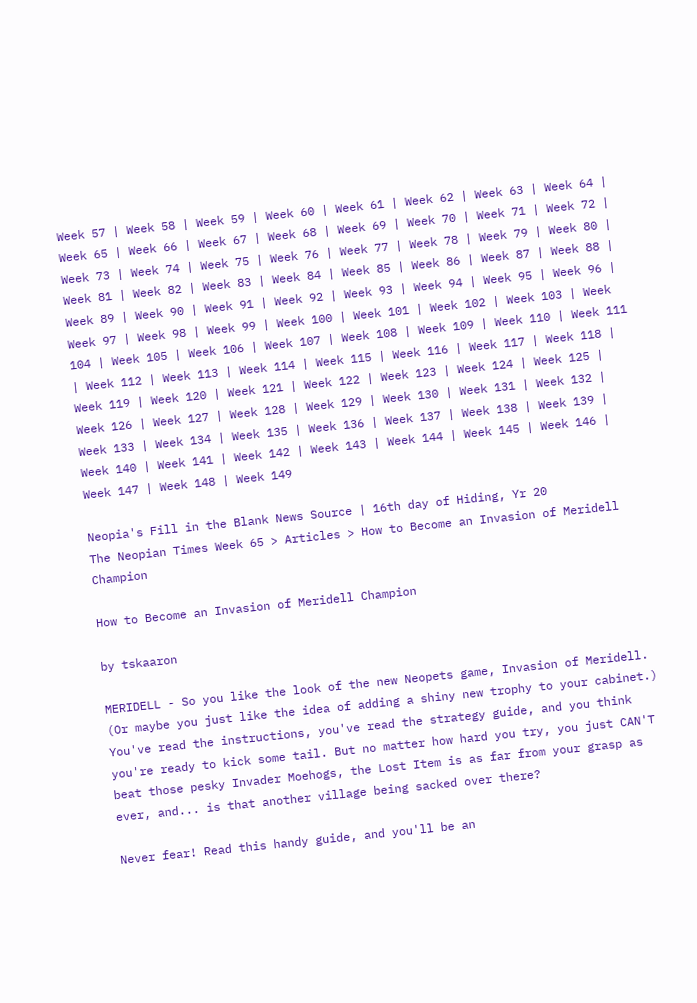Week 57 | Week 58 | Week 59 | Week 60 | Week 61 | Week 62 | Week 63 | Week 64 | Week 65 | Week 66 | Week 67 | Week 68 | Week 69 | Week 70 | Week 71 | Week 72 | Week 73 | Week 74 | Week 75 | Week 76 | Week 77 | Week 78 | Week 79 | Week 80 | Week 81 | Week 82 | Week 83 | Week 84 | Week 85 | Week 86 | Week 87 | Week 88 | Week 89 | Week 90 | Week 91 | Week 92 | Week 93 | Week 94 | Week 95 | Week 96 | Week 97 | Week 98 | Week 99 | Week 100 | Week 101 | Week 102 | Week 103 | Week 104 | Week 105 | Week 106 | Week 107 | Week 108 | Week 109 | Week 110 | Week 111 | Week 112 | Week 113 | Week 114 | Week 115 | Week 116 | Week 117 | Week 118 | Week 119 | Week 120 | Week 121 | Week 122 | Week 123 | Week 124 | Week 125 | Week 126 | Week 127 | Week 128 | Week 129 | Week 130 | Week 131 | Week 132 | Week 133 | Week 134 | Week 135 | Week 136 | Week 137 | Week 138 | Week 139 | Week 140 | Week 141 | Week 142 | Week 143 | Week 144 | Week 145 | Week 146 | Week 147 | Week 148 | Week 149

Neopia's Fill in the Blank News Source | 16th day of Hiding, Yr 20
The Neopian Times Week 65 > Articles > How to Become an Invasion of Meridell Champion

How to Become an Invasion of Meridell Champion

by tskaaron

MERIDELL - So you like the look of the new Neopets game, Invasion of Meridell. (Or maybe you just like the idea of adding a shiny new trophy to your cabinet.) You've read the instructions, you've read the strategy guide, and you think you're ready to kick some tail. But no matter how hard you try, you just CAN'T beat those pesky Invader Moehogs, the Lost Item is as far from your grasp as ever, and... is that another village being sacked over there?

Never fear! Read this handy guide, and you'll be an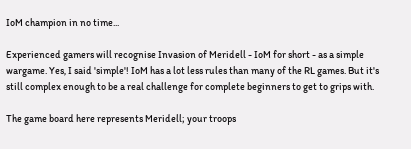IoM champion in no time...

Experienced gamers will recognise Invasion of Meridell - IoM for short - as a simple wargame. Yes, I said 'simple'! IoM has a lot less rules than many of the RL games. But it's still complex enough to be a real challenge for complete beginners to get to grips with.

The game board here represents Meridell; your troops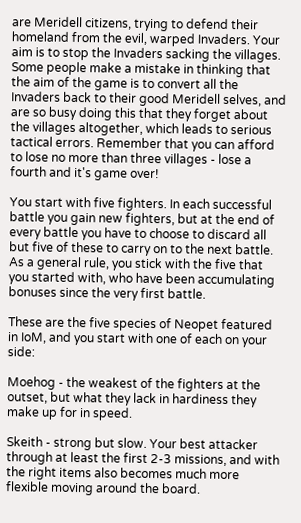are Meridell citizens, trying to defend their homeland from the evil, warped Invaders. Your aim is to stop the Invaders sacking the villages. Some people make a mistake in thinking that the aim of the game is to convert all the Invaders back to their good Meridell selves, and are so busy doing this that they forget about the villages altogether, which leads to serious tactical errors. Remember that you can afford to lose no more than three villages - lose a fourth and it's game over!

You start with five fighters. In each successful battle you gain new fighters, but at the end of every battle you have to choose to discard all but five of these to carry on to the next battle. As a general rule, you stick with the five that you started with, who have been accumulating bonuses since the very first battle.

These are the five species of Neopet featured in IoM, and you start with one of each on your side:

Moehog - the weakest of the fighters at the outset, but what they lack in hardiness they make up for in speed.

Skeith - strong but slow. Your best attacker through at least the first 2-3 missions, and with the right items also becomes much more flexible moving around the board.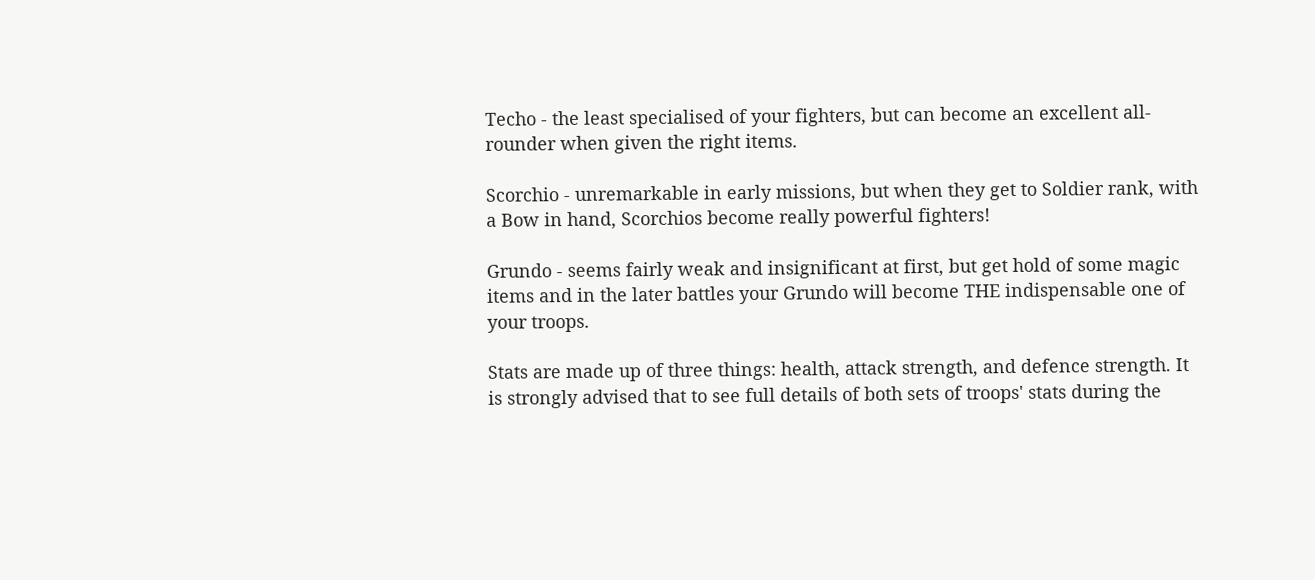Techo - the least specialised of your fighters, but can become an excellent all-rounder when given the right items.

Scorchio - unremarkable in early missions, but when they get to Soldier rank, with a Bow in hand, Scorchios become really powerful fighters!

Grundo - seems fairly weak and insignificant at first, but get hold of some magic items and in the later battles your Grundo will become THE indispensable one of your troops.

Stats are made up of three things: health, attack strength, and defence strength. It is strongly advised that to see full details of both sets of troops' stats during the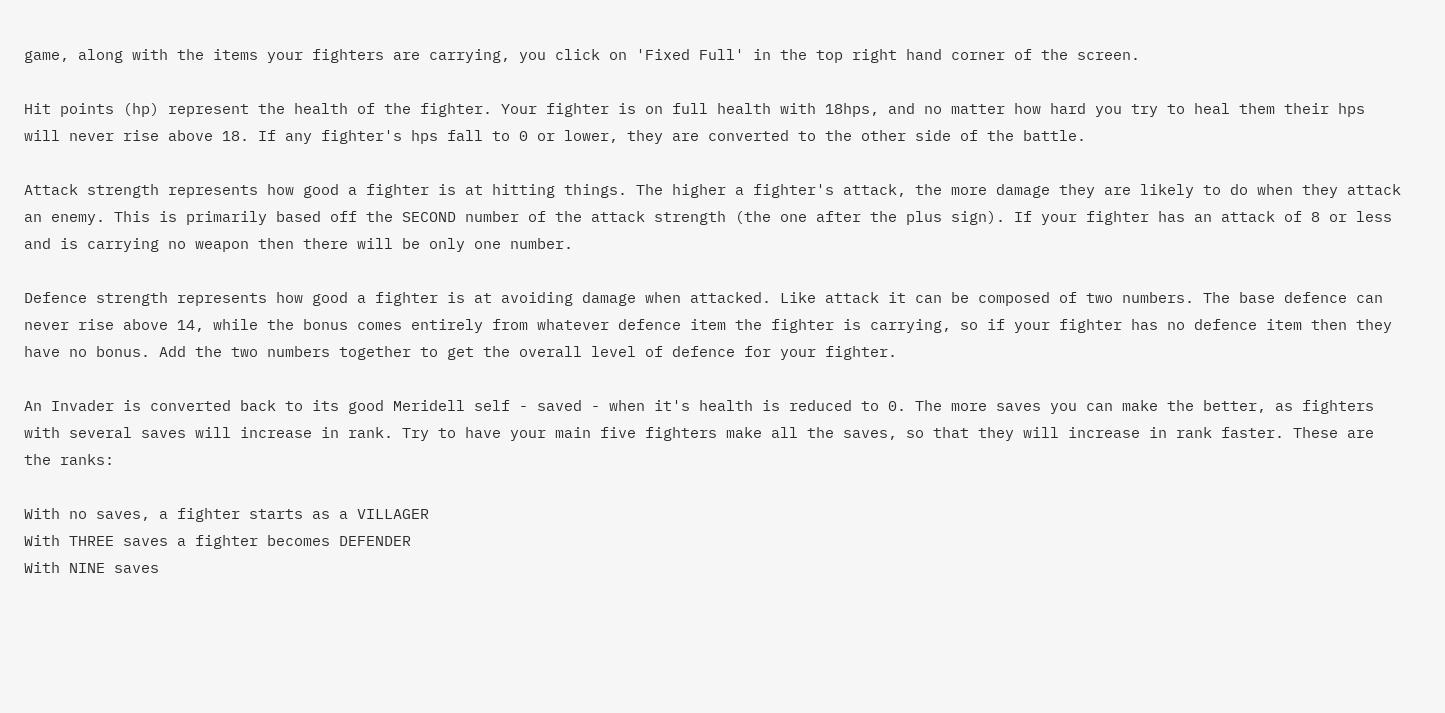game, along with the items your fighters are carrying, you click on 'Fixed Full' in the top right hand corner of the screen.

Hit points (hp) represent the health of the fighter. Your fighter is on full health with 18hps, and no matter how hard you try to heal them their hps will never rise above 18. If any fighter's hps fall to 0 or lower, they are converted to the other side of the battle.

Attack strength represents how good a fighter is at hitting things. The higher a fighter's attack, the more damage they are likely to do when they attack an enemy. This is primarily based off the SECOND number of the attack strength (the one after the plus sign). If your fighter has an attack of 8 or less and is carrying no weapon then there will be only one number.

Defence strength represents how good a fighter is at avoiding damage when attacked. Like attack it can be composed of two numbers. The base defence can never rise above 14, while the bonus comes entirely from whatever defence item the fighter is carrying, so if your fighter has no defence item then they have no bonus. Add the two numbers together to get the overall level of defence for your fighter.

An Invader is converted back to its good Meridell self - saved - when it's health is reduced to 0. The more saves you can make the better, as fighters with several saves will increase in rank. Try to have your main five fighters make all the saves, so that they will increase in rank faster. These are the ranks:

With no saves, a fighter starts as a VILLAGER
With THREE saves a fighter becomes DEFENDER
With NINE saves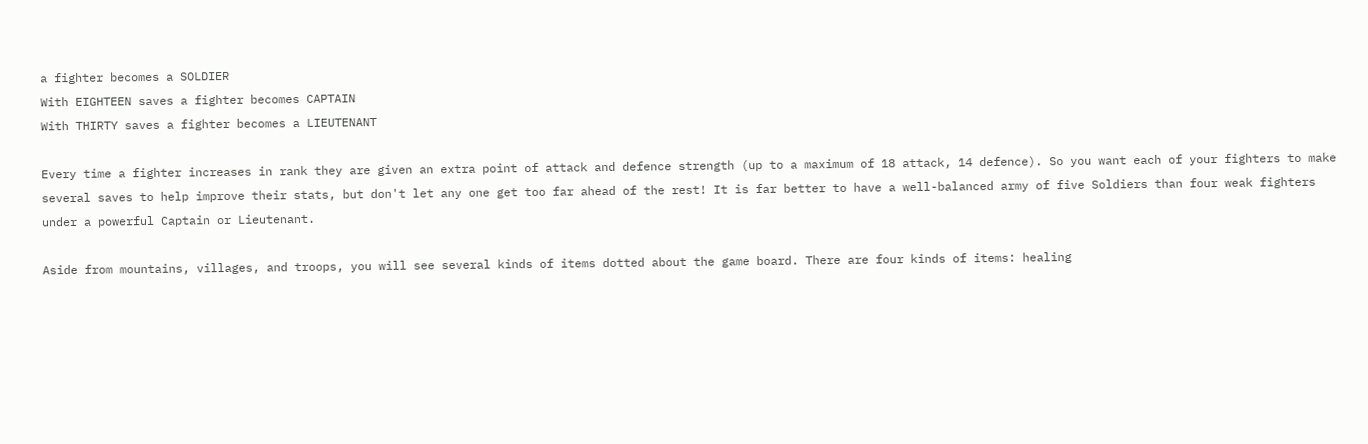a fighter becomes a SOLDIER
With EIGHTEEN saves a fighter becomes CAPTAIN
With THIRTY saves a fighter becomes a LIEUTENANT

Every time a fighter increases in rank they are given an extra point of attack and defence strength (up to a maximum of 18 attack, 14 defence). So you want each of your fighters to make several saves to help improve their stats, but don't let any one get too far ahead of the rest! It is far better to have a well-balanced army of five Soldiers than four weak fighters under a powerful Captain or Lieutenant.

Aside from mountains, villages, and troops, you will see several kinds of items dotted about the game board. There are four kinds of items: healing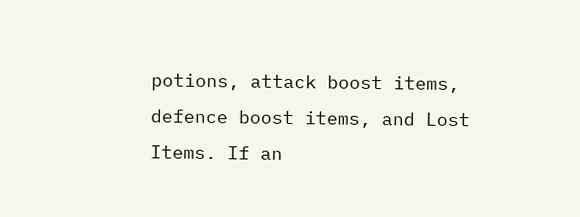potions, attack boost items, defence boost items, and Lost Items. If an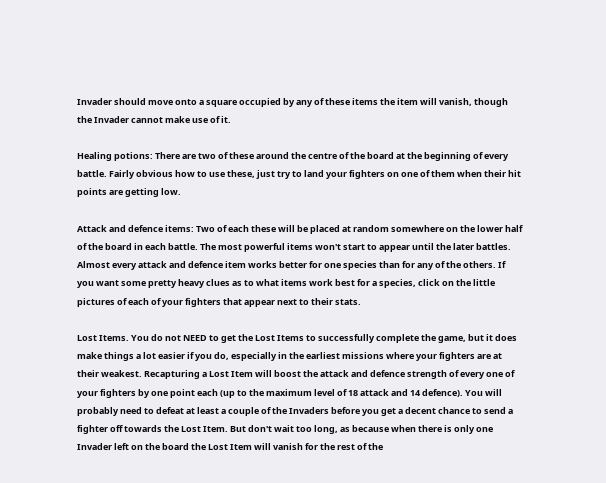Invader should move onto a square occupied by any of these items the item will vanish, though the Invader cannot make use of it.

Healing potions: There are two of these around the centre of the board at the beginning of every battle. Fairly obvious how to use these, just try to land your fighters on one of them when their hit points are getting low.

Attack and defence items: Two of each these will be placed at random somewhere on the lower half of the board in each battle. The most powerful items won't start to appear until the later battles. Almost every attack and defence item works better for one species than for any of the others. If you want some pretty heavy clues as to what items work best for a species, click on the little pictures of each of your fighters that appear next to their stats.

Lost Items. You do not NEED to get the Lost Items to successfully complete the game, but it does make things a lot easier if you do, especially in the earliest missions where your fighters are at their weakest. Recapturing a Lost Item will boost the attack and defence strength of every one of your fighters by one point each (up to the maximum level of 18 attack and 14 defence). You will probably need to defeat at least a couple of the Invaders before you get a decent chance to send a fighter off towards the Lost Item. But don't wait too long, as because when there is only one Invader left on the board the Lost Item will vanish for the rest of the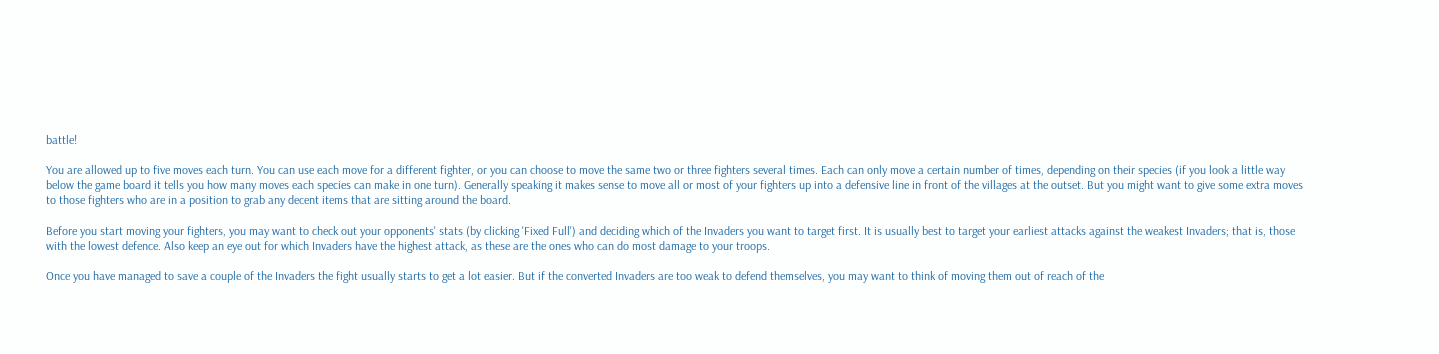battle!

You are allowed up to five moves each turn. You can use each move for a different fighter, or you can choose to move the same two or three fighters several times. Each can only move a certain number of times, depending on their species (if you look a little way below the game board it tells you how many moves each species can make in one turn). Generally speaking it makes sense to move all or most of your fighters up into a defensive line in front of the villages at the outset. But you might want to give some extra moves to those fighters who are in a position to grab any decent items that are sitting around the board.

Before you start moving your fighters, you may want to check out your opponents' stats (by clicking 'Fixed Full') and deciding which of the Invaders you want to target first. It is usually best to target your earliest attacks against the weakest Invaders; that is, those with the lowest defence. Also keep an eye out for which Invaders have the highest attack, as these are the ones who can do most damage to your troops.

Once you have managed to save a couple of the Invaders the fight usually starts to get a lot easier. But if the converted Invaders are too weak to defend themselves, you may want to think of moving them out of reach of the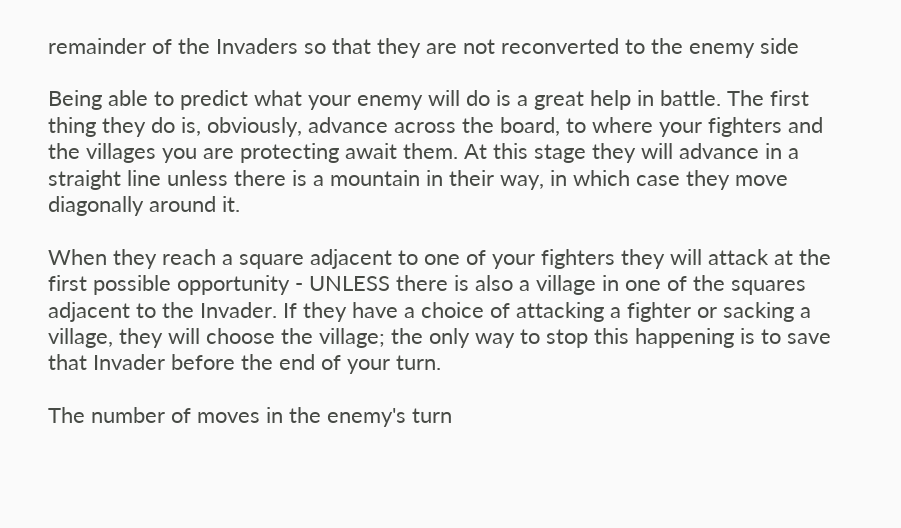remainder of the Invaders so that they are not reconverted to the enemy side

Being able to predict what your enemy will do is a great help in battle. The first thing they do is, obviously, advance across the board, to where your fighters and the villages you are protecting await them. At this stage they will advance in a straight line unless there is a mountain in their way, in which case they move diagonally around it.

When they reach a square adjacent to one of your fighters they will attack at the first possible opportunity - UNLESS there is also a village in one of the squares adjacent to the Invader. If they have a choice of attacking a fighter or sacking a village, they will choose the village; the only way to stop this happening is to save that Invader before the end of your turn.

The number of moves in the enemy's turn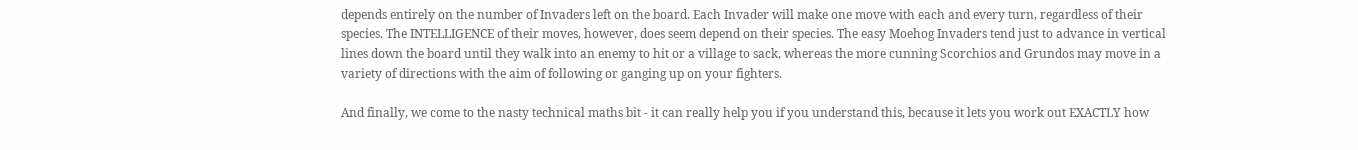depends entirely on the number of Invaders left on the board. Each Invader will make one move with each and every turn, regardless of their species. The INTELLIGENCE of their moves, however, does seem depend on their species. The easy Moehog Invaders tend just to advance in vertical lines down the board until they walk into an enemy to hit or a village to sack, whereas the more cunning Scorchios and Grundos may move in a variety of directions with the aim of following or ganging up on your fighters.

And finally, we come to the nasty technical maths bit - it can really help you if you understand this, because it lets you work out EXACTLY how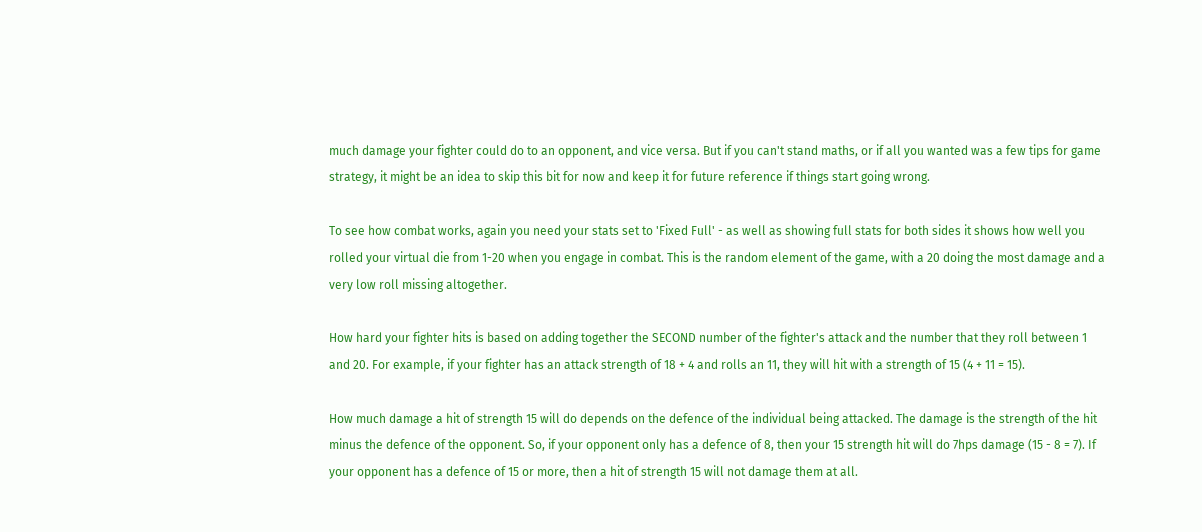much damage your fighter could do to an opponent, and vice versa. But if you can't stand maths, or if all you wanted was a few tips for game strategy, it might be an idea to skip this bit for now and keep it for future reference if things start going wrong.

To see how combat works, again you need your stats set to 'Fixed Full' - as well as showing full stats for both sides it shows how well you rolled your virtual die from 1-20 when you engage in combat. This is the random element of the game, with a 20 doing the most damage and a very low roll missing altogether.

How hard your fighter hits is based on adding together the SECOND number of the fighter's attack and the number that they roll between 1 and 20. For example, if your fighter has an attack strength of 18 + 4 and rolls an 11, they will hit with a strength of 15 (4 + 11 = 15).

How much damage a hit of strength 15 will do depends on the defence of the individual being attacked. The damage is the strength of the hit minus the defence of the opponent. So, if your opponent only has a defence of 8, then your 15 strength hit will do 7hps damage (15 - 8 = 7). If your opponent has a defence of 15 or more, then a hit of strength 15 will not damage them at all.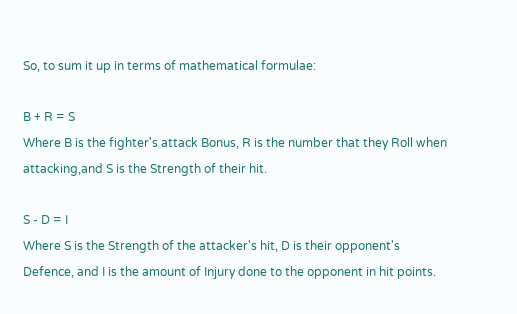So, to sum it up in terms of mathematical formulae:

B + R = S
Where B is the fighter's attack Bonus, R is the number that they Roll when attacking,and S is the Strength of their hit.

S - D = I
Where S is the Strength of the attacker's hit, D is their opponent's Defence, and I is the amount of Injury done to the opponent in hit points.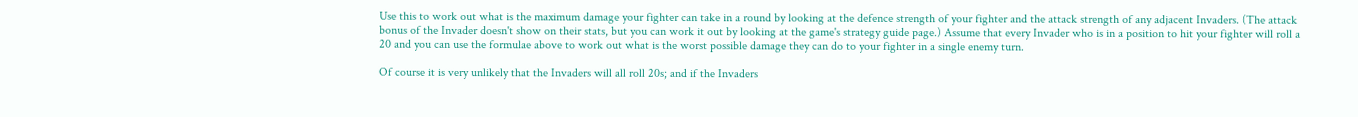Use this to work out what is the maximum damage your fighter can take in a round by looking at the defence strength of your fighter and the attack strength of any adjacent Invaders. (The attack bonus of the Invader doesn't show on their stats, but you can work it out by looking at the game's strategy guide page.) Assume that every Invader who is in a position to hit your fighter will roll a 20 and you can use the formulae above to work out what is the worst possible damage they can do to your fighter in a single enemy turn.

Of course it is very unlikely that the Invaders will all roll 20s; and if the Invaders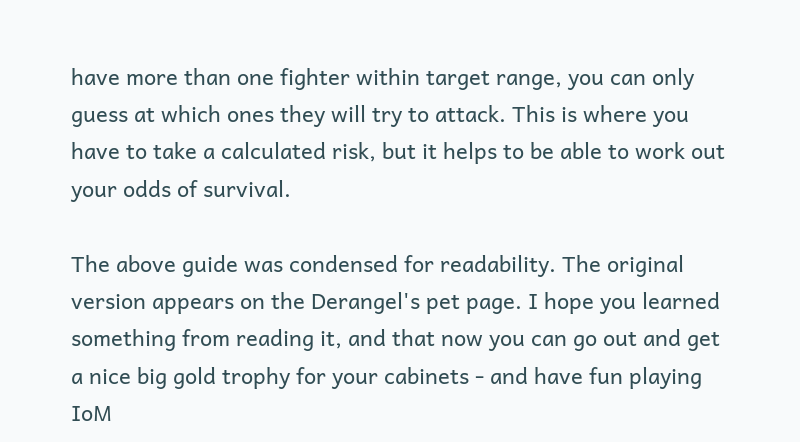have more than one fighter within target range, you can only guess at which ones they will try to attack. This is where you have to take a calculated risk, but it helps to be able to work out your odds of survival.

The above guide was condensed for readability. The original version appears on the Derangel's pet page. I hope you learned something from reading it, and that now you can go out and get a nice big gold trophy for your cabinets - and have fun playing IoM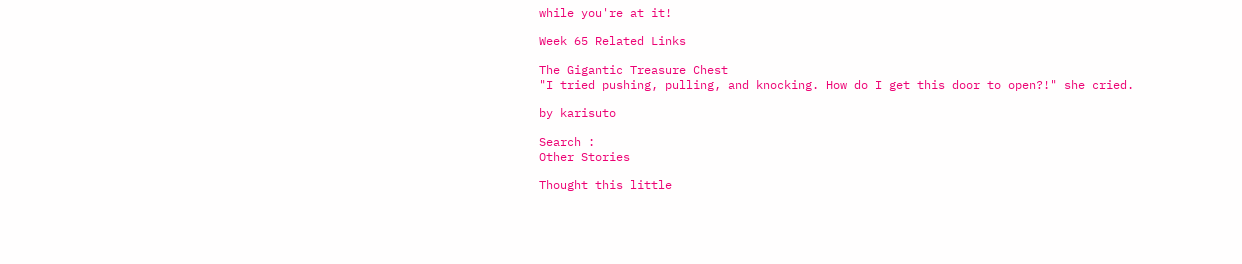while you're at it!

Week 65 Related Links

The Gigantic Treasure Chest
"I tried pushing, pulling, and knocking. How do I get this door to open?!" she cried.

by karisuto

Search :
Other Stories

Thought this little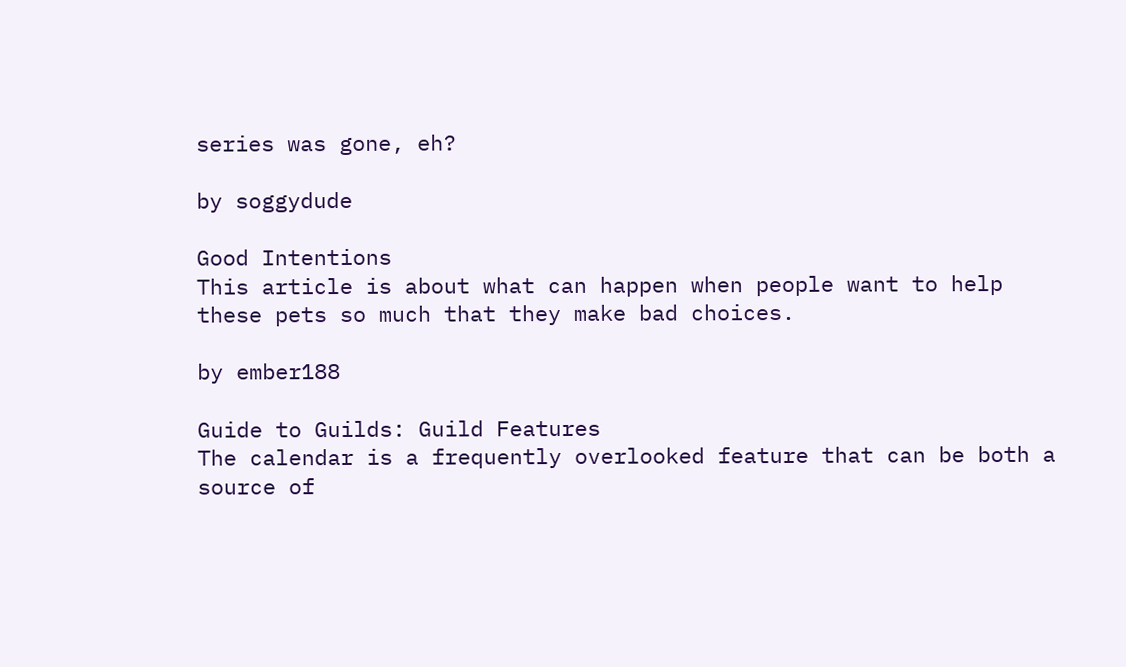series was gone, eh?

by soggydude

Good Intentions
This article is about what can happen when people want to help these pets so much that they make bad choices.

by ember188

Guide to Guilds: Guild Features
The calendar is a frequently overlooked feature that can be both a source of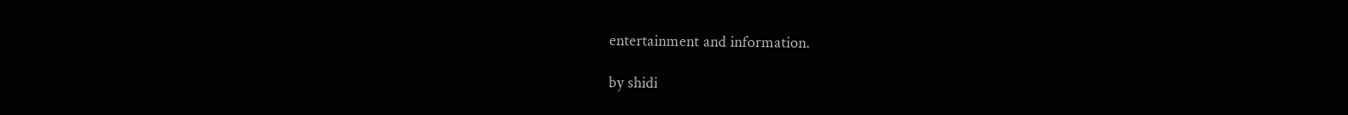entertainment and information.

by shidi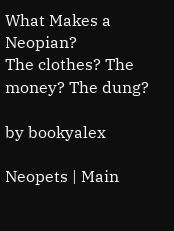What Makes a Neopian?
The clothes? The money? The dung?

by bookyalex

Neopets | Main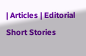| Articles | Editorial
Short Stories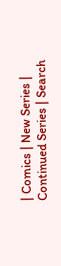| Comics | New Series | Continued Series | Search